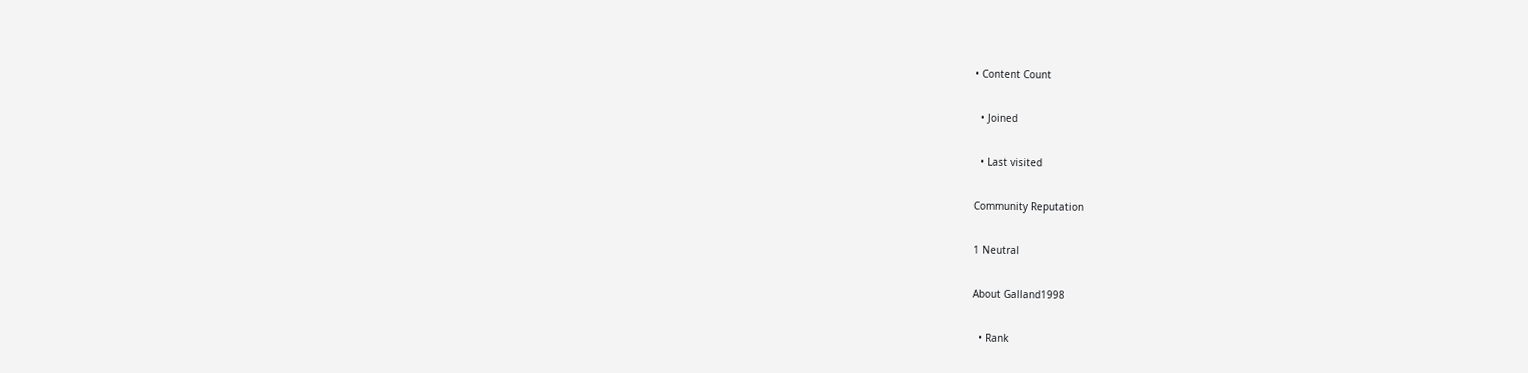• Content Count

  • Joined

  • Last visited

Community Reputation

1 Neutral

About Galland1998

  • Rank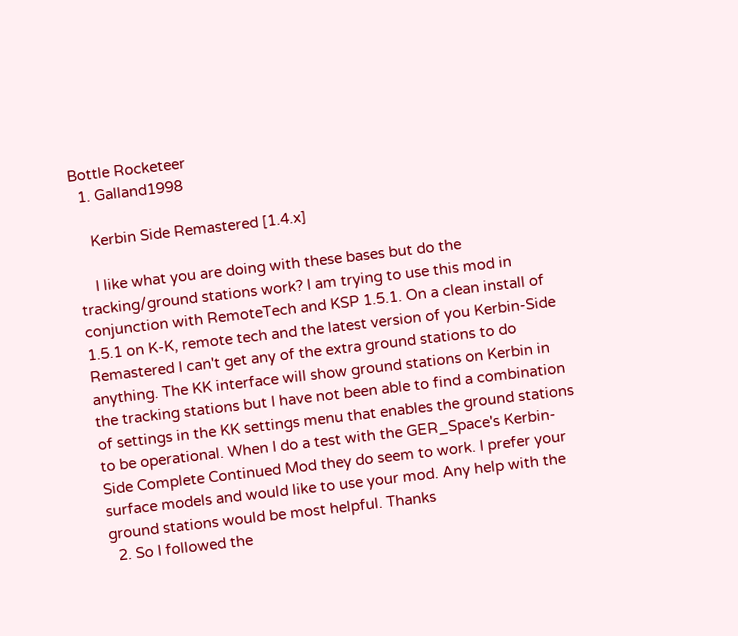Bottle Rocketeer
  1. Galland1998

    Kerbin Side Remastered [1.4.x]

    I like what you are doing with these bases but do the tracking/ground stations work? I am trying to use this mod in conjunction with RemoteTech and KSP 1.5.1. On a clean install of 1.5.1 on K-K, remote tech and the latest version of you Kerbin-Side Remastered I can't get any of the extra ground stations to do anything. The KK interface will show ground stations on Kerbin in the tracking stations but I have not been able to find a combination of settings in the KK settings menu that enables the ground stations to be operational. When I do a test with the GER_Space's Kerbin-Side Complete Continued Mod they do seem to work. I prefer your surface models and would like to use your mod. Any help with the ground stations would be most helpful. Thanks
  2. So I followed the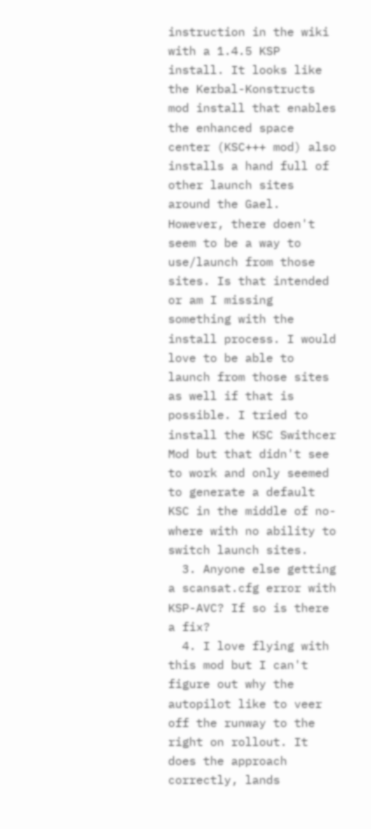instruction in the wiki with a 1.4.5 KSP install. It looks like the Kerbal-Konstructs mod install that enables the enhanced space center (KSC+++ mod) also installs a hand full of other launch sites around the Gael. However, there doen't seem to be a way to use/launch from those sites. Is that intended or am I missing something with the install process. I would love to be able to launch from those sites as well if that is possible. I tried to install the KSC Swithcer Mod but that didn't see to work and only seemed to generate a default KSC in the middle of no-where with no ability to switch launch sites.
  3. Anyone else getting a scansat.cfg error with KSP-AVC? If so is there a fix?
  4. I love flying with this mod but I can't figure out why the autopilot like to veer off the runway to the right on rollout. It does the approach correctly, lands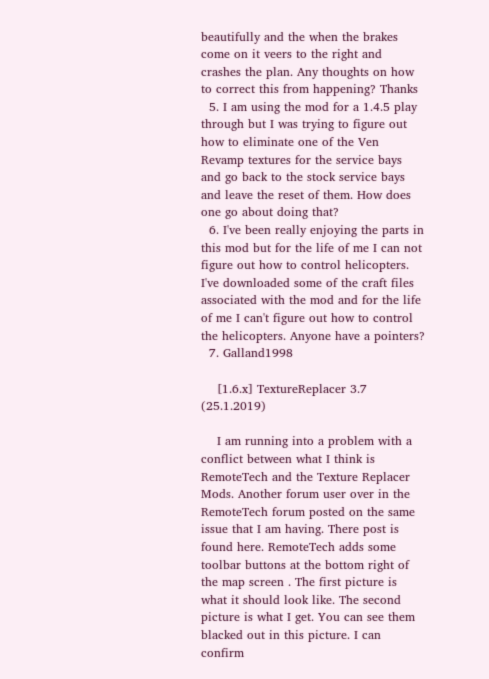beautifully and the when the brakes come on it veers to the right and crashes the plan. Any thoughts on how to correct this from happening? Thanks
  5. I am using the mod for a 1.4.5 play through but I was trying to figure out how to eliminate one of the Ven Revamp textures for the service bays and go back to the stock service bays and leave the reset of them. How does one go about doing that?
  6. I've been really enjoying the parts in this mod but for the life of me I can not figure out how to control helicopters. I've downloaded some of the craft files associated with the mod and for the life of me I can't figure out how to control the helicopters. Anyone have a pointers?
  7. Galland1998

    [1.6.x] TextureReplacer 3.7 (25.1.2019)

    I am running into a problem with a conflict between what I think is RemoteTech and the Texture Replacer Mods. Another forum user over in the RemoteTech forum posted on the same issue that I am having. There post is found here. RemoteTech adds some toolbar buttons at the bottom right of the map screen . The first picture is what it should look like. The second picture is what I get. You can see them blacked out in this picture. I can confirm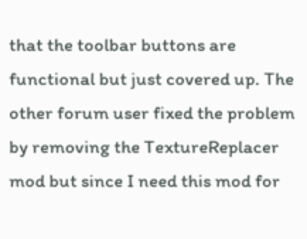that the toolbar buttons are functional but just covered up. The other forum user fixed the problem by removing the TextureReplacer mod but since I need this mod for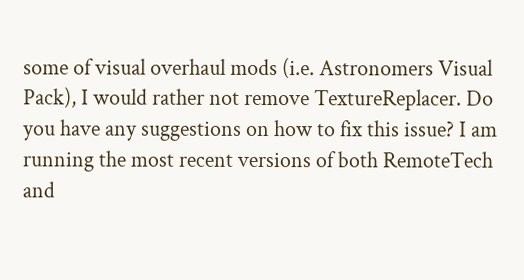some of visual overhaul mods (i.e. Astronomers Visual Pack), I would rather not remove TextureReplacer. Do you have any suggestions on how to fix this issue? I am running the most recent versions of both RemoteTech and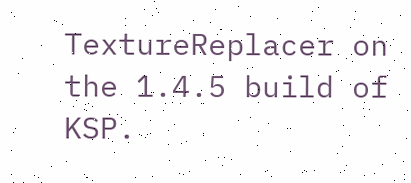TextureReplacer on the 1.4.5 build of KSP.